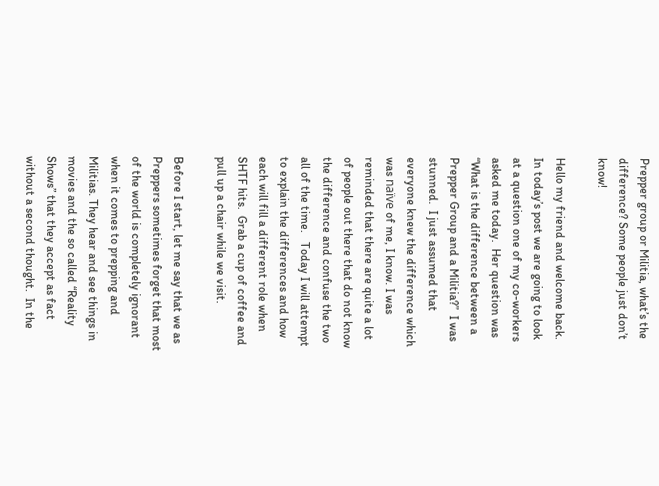Prepper group or Militia, what’s the difference? Some people just don’t know!

Hello my friend and welcome back. In today’s post we are going to look at a question one of my co-workers asked me today.  Her question was “What is the difference between a Prepper Group and a Militia?”  I was stunned.  I just assumed that everyone knew the difference which was naïve of me, I know. I was reminded that there are quite a lot of people out there that do not know the difference and confuse the two all of the time.   Today I will attempt to explain the differences and how each will fill a different role when SHTF hits.  Grab a cup of coffee and pull up a chair while we visit.

Before I start, let me say that we as Preppers sometimes forget that most of the world is completely ignorant when it comes to prepping and Militias. They hear and see things in movies and the so called “Reality Shows” that they accept as fact without a second thought.  In the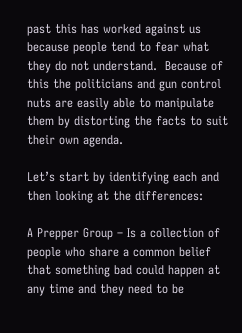past this has worked against us because people tend to fear what they do not understand.  Because of this the politicians and gun control nuts are easily able to manipulate them by distorting the facts to suit their own agenda.

Let’s start by identifying each and then looking at the differences:

A Prepper Group – Is a collection of people who share a common belief that something bad could happen at any time and they need to be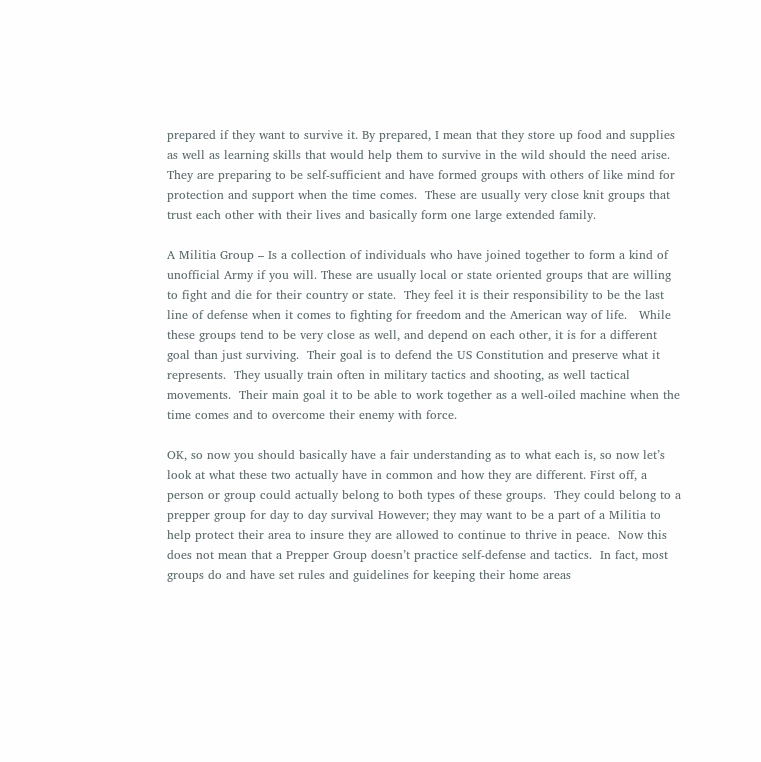prepared if they want to survive it. By prepared, I mean that they store up food and supplies as well as learning skills that would help them to survive in the wild should the need arise.  They are preparing to be self-sufficient and have formed groups with others of like mind for protection and support when the time comes.  These are usually very close knit groups that trust each other with their lives and basically form one large extended family.

A Militia Group – Is a collection of individuals who have joined together to form a kind of unofficial Army if you will. These are usually local or state oriented groups that are willing to fight and die for their country or state.  They feel it is their responsibility to be the last line of defense when it comes to fighting for freedom and the American way of life.   While these groups tend to be very close as well, and depend on each other, it is for a different goal than just surviving.  Their goal is to defend the US Constitution and preserve what it represents.  They usually train often in military tactics and shooting, as well tactical movements.  Their main goal it to be able to work together as a well-oiled machine when the time comes and to overcome their enemy with force.

OK, so now you should basically have a fair understanding as to what each is, so now let’s look at what these two actually have in common and how they are different. First off, a person or group could actually belong to both types of these groups.  They could belong to a prepper group for day to day survival However; they may want to be a part of a Militia to help protect their area to insure they are allowed to continue to thrive in peace.  Now this does not mean that a Prepper Group doesn’t practice self-defense and tactics.  In fact, most groups do and have set rules and guidelines for keeping their home areas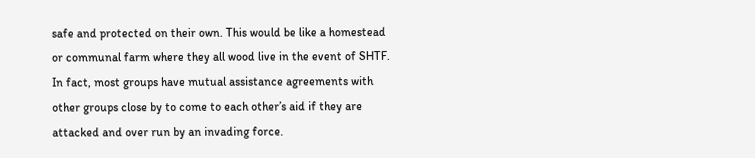safe and protected on their own. This would be like a homestead or communal farm where they all wood live in the event of SHTF.  In fact, most groups have mutual assistance agreements with other groups close by to come to each other’s aid if they are attacked and over run by an invading force.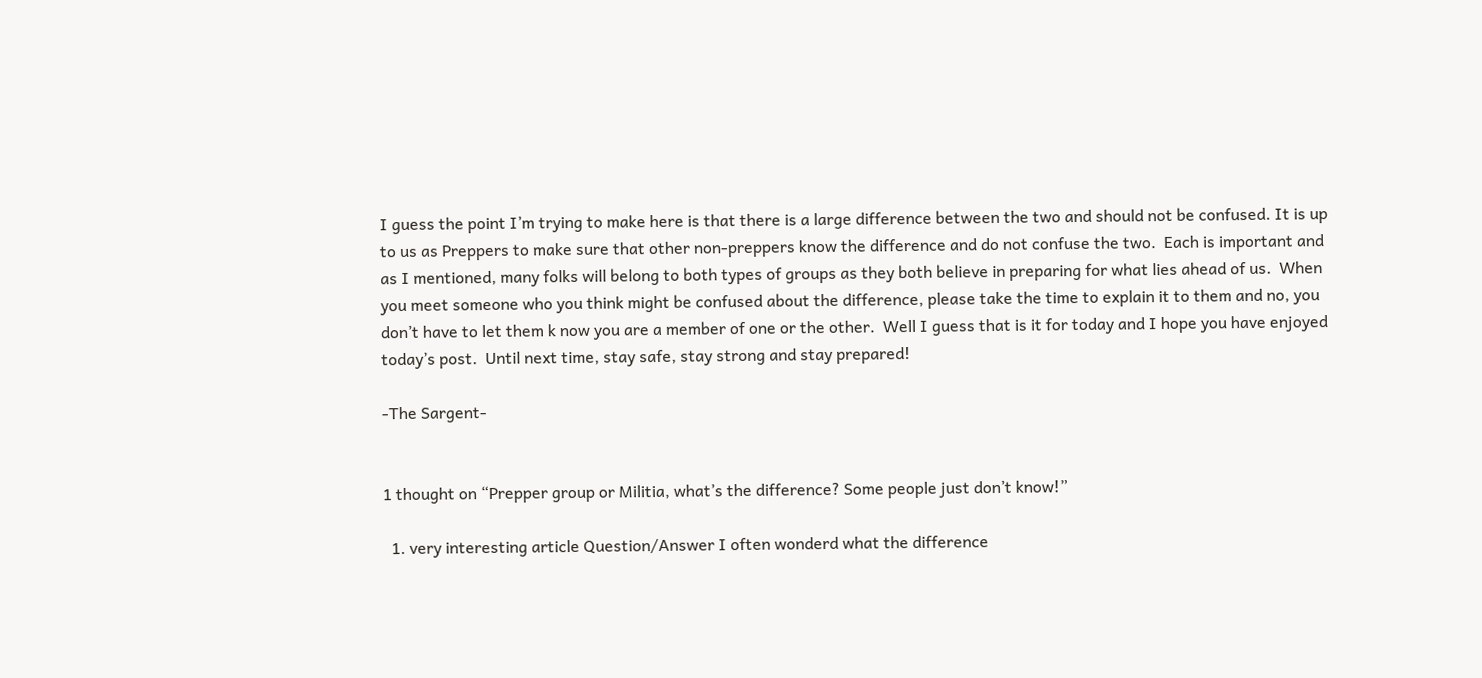I guess the point I’m trying to make here is that there is a large difference between the two and should not be confused. It is up to us as Preppers to make sure that other non-preppers know the difference and do not confuse the two.  Each is important and as I mentioned, many folks will belong to both types of groups as they both believe in preparing for what lies ahead of us.  When you meet someone who you think might be confused about the difference, please take the time to explain it to them and no, you don’t have to let them k now you are a member of one or the other.  Well I guess that is it for today and I hope you have enjoyed today’s post.  Until next time, stay safe, stay strong and stay prepared!

-The Sargent-


1 thought on “Prepper group or Militia, what’s the difference? Some people just don’t know!”

  1. very interesting article Question/Answer I often wonderd what the difference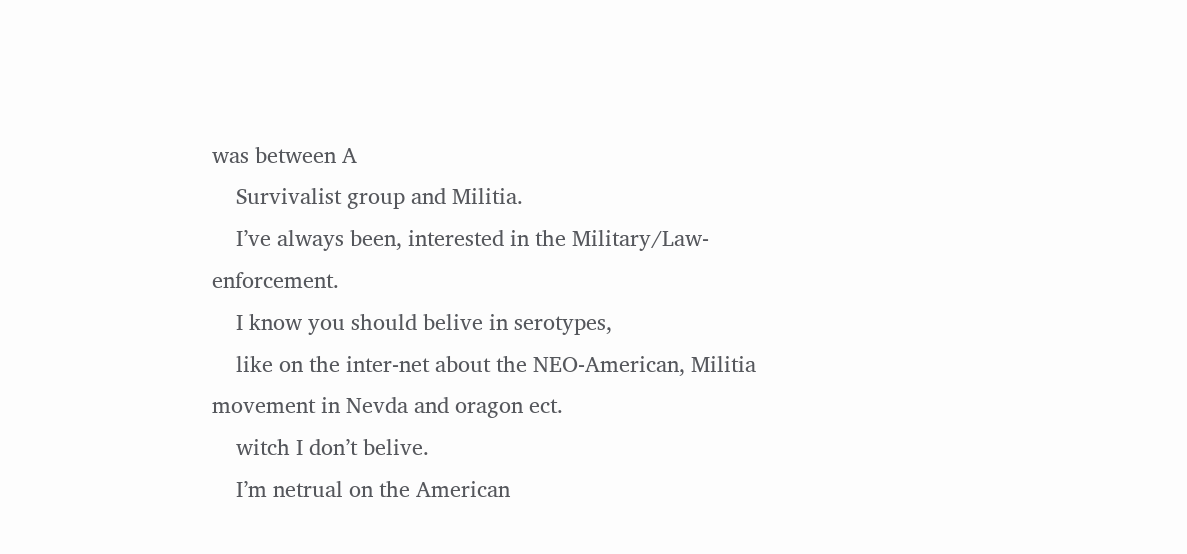was between A
    Survivalist group and Militia.
    I’ve always been, interested in the Military/Law-enforcement.
    I know you should belive in serotypes,
    like on the inter-net about the NEO-American, Militia movement in Nevda and oragon ect.
    witch I don’t belive.
    I’m netrual on the American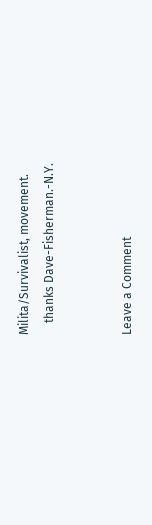Milita/Survivalist, movement.
    thanks Dave-Fisherman.-N.Y.


Leave a Comment